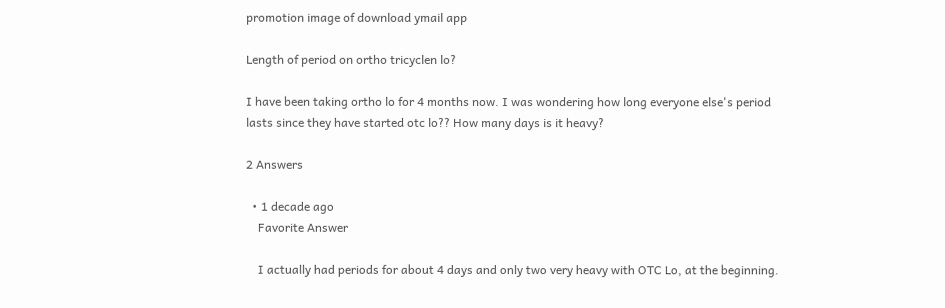promotion image of download ymail app

Length of period on ortho tricyclen lo?

I have been taking ortho lo for 4 months now. I was wondering how long everyone else's period lasts since they have started otc lo?? How many days is it heavy?

2 Answers

  • 1 decade ago
    Favorite Answer

    I actually had periods for about 4 days and only two very heavy with OTC Lo, at the beginning.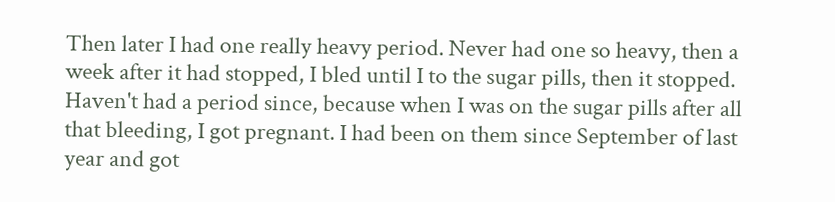Then later I had one really heavy period. Never had one so heavy, then a week after it had stopped, I bled until I to the sugar pills, then it stopped. Haven't had a period since, because when I was on the sugar pills after all that bleeding, I got pregnant. I had been on them since September of last year and got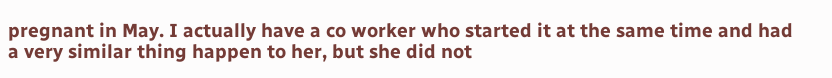pregnant in May. I actually have a co worker who started it at the same time and had a very similar thing happen to her, but she did not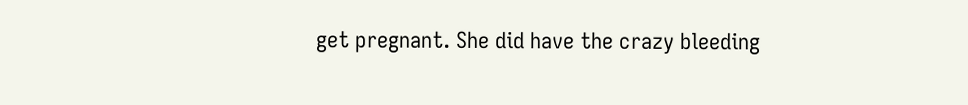get pregnant. She did have the crazy bleeding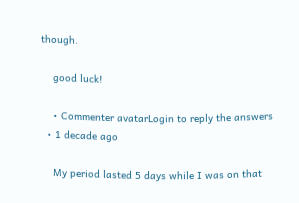though.

    good luck!

    • Commenter avatarLogin to reply the answers
  • 1 decade ago

    My period lasted 5 days while I was on that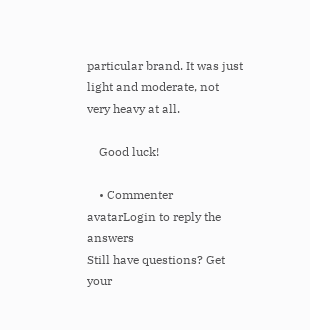particular brand. It was just light and moderate, not very heavy at all.

    Good luck!

    • Commenter avatarLogin to reply the answers
Still have questions? Get your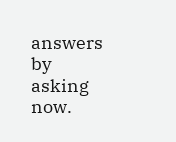answers by asking now.